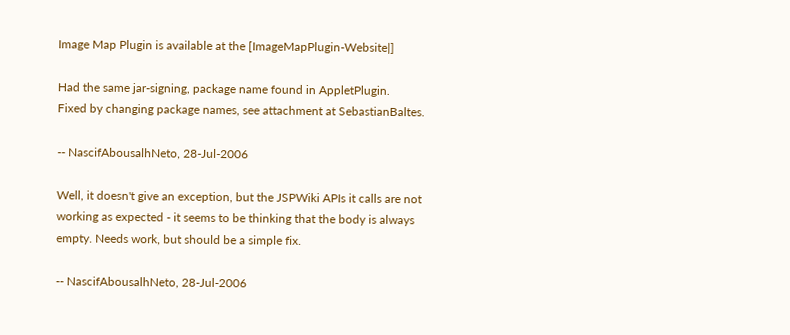Image Map Plugin is available at the [ImageMapPlugin-Website|]

Had the same jar-signing, package name found in AppletPlugin.
Fixed by changing package names, see attachment at SebastianBaltes.

-- NascifAbousalhNeto, 28-Jul-2006

Well, it doesn't give an exception, but the JSPWiki APIs it calls are not working as expected - it seems to be thinking that the body is always empty. Needs work, but should be a simple fix.

-- NascifAbousalhNeto, 28-Jul-2006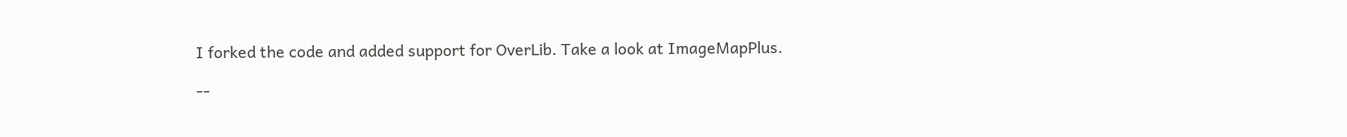I forked the code and added support for OverLib. Take a look at ImageMapPlus.

--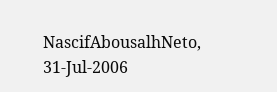NascifAbousalhNeto, 31-Jul-2006